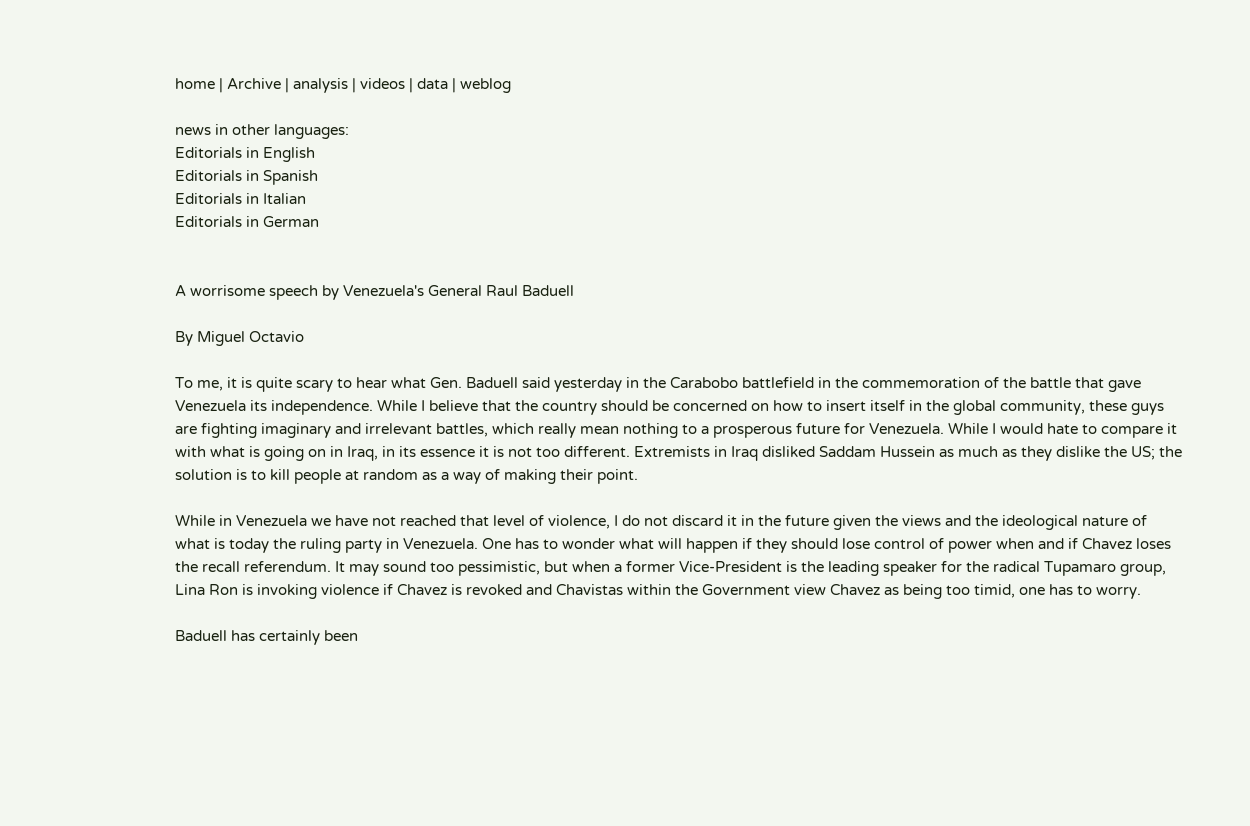home | Archive | analysis | videos | data | weblog

news in other languages:
Editorials in English
Editorials in Spanish
Editorials in Italian
Editorials in German


A worrisome speech by Venezuela's General Raul Baduell

By Miguel Octavio

To me, it is quite scary to hear what Gen. Baduell said yesterday in the Carabobo battlefield in the commemoration of the battle that gave Venezuela its independence. While I believe that the country should be concerned on how to insert itself in the global community, these guys are fighting imaginary and irrelevant battles, which really mean nothing to a prosperous future for Venezuela. While I would hate to compare it with what is going on in Iraq, in its essence it is not too different. Extremists in Iraq disliked Saddam Hussein as much as they dislike the US; the solution is to kill people at random as a way of making their point.

While in Venezuela we have not reached that level of violence, I do not discard it in the future given the views and the ideological nature of what is today the ruling party in Venezuela. One has to wonder what will happen if they should lose control of power when and if Chavez loses the recall referendum. It may sound too pessimistic, but when a former Vice-President is the leading speaker for the radical Tupamaro group, Lina Ron is invoking violence if Chavez is revoked and Chavistas within the Government view Chavez as being too timid, one has to worry.

Baduell has certainly been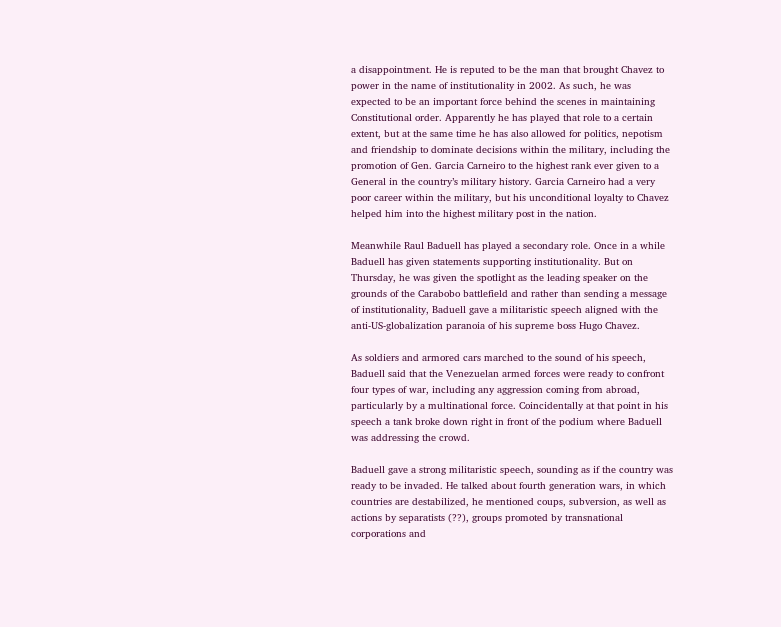a disappointment. He is reputed to be the man that brought Chavez to power in the name of institutionality in 2002. As such, he was expected to be an important force behind the scenes in maintaining Constitutional order. Apparently he has played that role to a certain extent, but at the same time he has also allowed for politics, nepotism and friendship to dominate decisions within the military, including the promotion of Gen. Garcia Carneiro to the highest rank ever given to a General in the country’s military history. Garcia Carneiro had a very poor career within the military, but his unconditional loyalty to Chavez helped him into the highest military post in the nation.

Meanwhile Raul Baduell has played a secondary role. Once in a while Baduell has given statements supporting institutionality. But on Thursday, he was given the spotlight as the leading speaker on the grounds of the Carabobo battlefield and rather than sending a message of institutionality, Baduell gave a militaristic speech aligned with the anti-US-globalization paranoia of his supreme boss Hugo Chavez.

As soldiers and armored cars marched to the sound of his speech, Baduell said that the Venezuelan armed forces were ready to confront four types of war, including any aggression coming from abroad, particularly by a multinational force. Coincidentally at that point in his speech a tank broke down right in front of the podium where Baduell was addressing the crowd.

Baduell gave a strong militaristic speech, sounding as if the country was ready to be invaded. He talked about fourth generation wars, in which countries are destabilized, he mentioned coups, subversion, as well as actions by separatists (??), groups promoted by transnational corporations and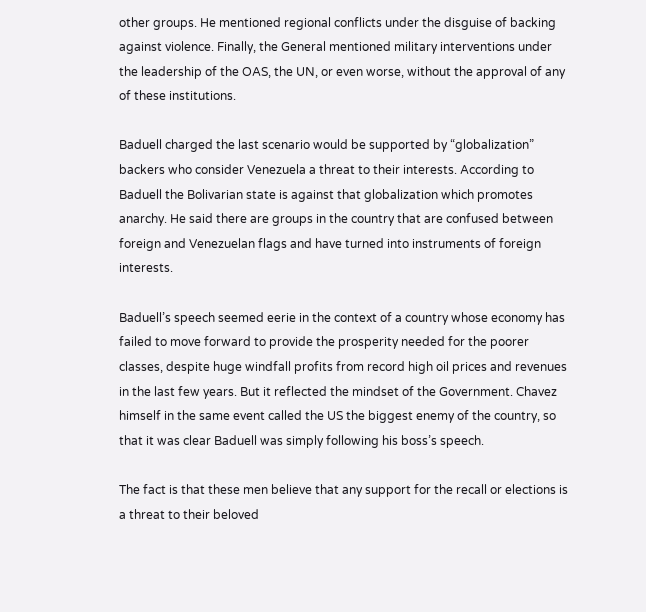other groups. He mentioned regional conflicts under the disguise of backing against violence. Finally, the General mentioned military interventions under the leadership of the OAS, the UN, or even worse, without the approval of any of these institutions.

Baduell charged the last scenario would be supported by “globalization” backers who consider Venezuela a threat to their interests. According to Baduell the Bolivarian state is against that globalization which promotes anarchy. He said there are groups in the country that are confused between foreign and Venezuelan flags and have turned into instruments of foreign interests.

Baduell’s speech seemed eerie in the context of a country whose economy has failed to move forward to provide the prosperity needed for the poorer classes, despite huge windfall profits from record high oil prices and revenues in the last few years. But it reflected the mindset of the Government. Chavez himself in the same event called the US the biggest enemy of the country, so that it was clear Baduell was simply following his boss’s speech.

The fact is that these men believe that any support for the recall or elections is a threat to their beloved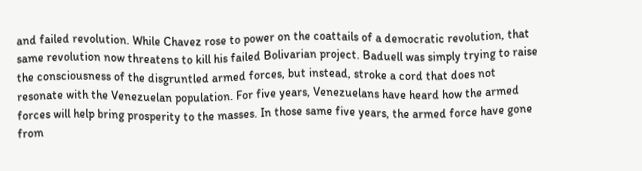and failed revolution. While Chavez rose to power on the coattails of a democratic revolution, that same revolution now threatens to kill his failed Bolivarian project. Baduell was simply trying to raise the consciousness of the disgruntled armed forces, but instead, stroke a cord that does not resonate with the Venezuelan population. For five years, Venezuelans have heard how the armed forces will help bring prosperity to the masses. In those same five years, the armed force have gone from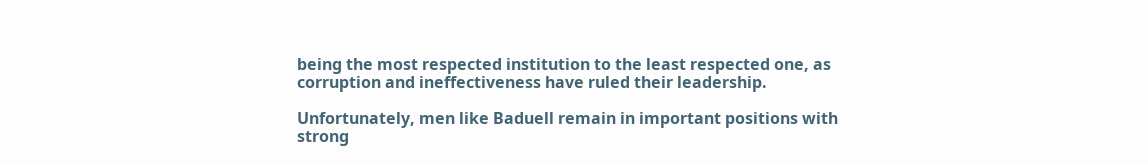being the most respected institution to the least respected one, as corruption and ineffectiveness have ruled their leadership.

Unfortunately, men like Baduell remain in important positions with strong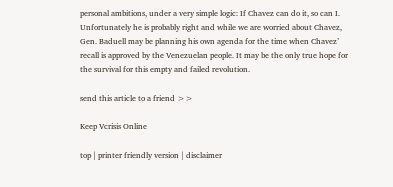personal ambitions, under a very simple logic: If Chavez can do it, so can I. Unfortunately he is probably right and while we are worried about Chavez, Gen. Baduell may be planning his own agenda for the time when Chavez’ recall is approved by the Venezuelan people. It may be the only true hope for the survival for this empty and failed revolution.

send this article to a friend >>

Keep Vcrisis Online

top | printer friendly version | disclaimer